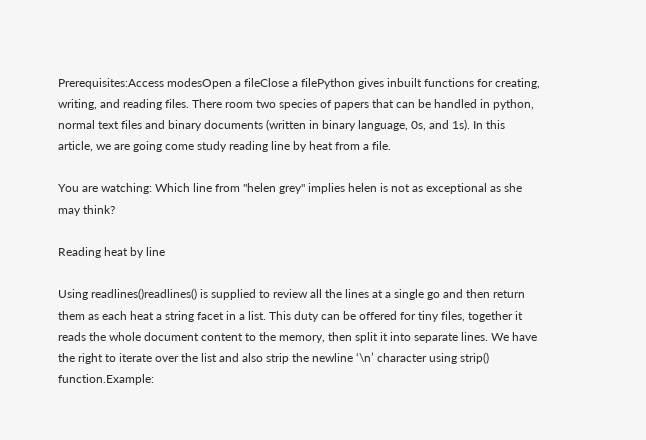Prerequisites:Access modesOpen a fileClose a filePython gives inbuilt functions for creating, writing, and reading files. There room two species of papers that can be handled in python, normal text files and binary documents (written in binary language, 0s, and 1s). In this article, we are going come study reading line by heat from a file.

You are watching: Which line from "helen grey" implies helen is not as exceptional as she may think?

Reading heat by line

Using readlines()readlines() is supplied to review all the lines at a single go and then return them as each heat a string facet in a list. This duty can be offered for tiny files, together it reads the whole document content to the memory, then split it into separate lines. We have the right to iterate over the list and also strip the newline ‘\n’ character using strip() function.Example: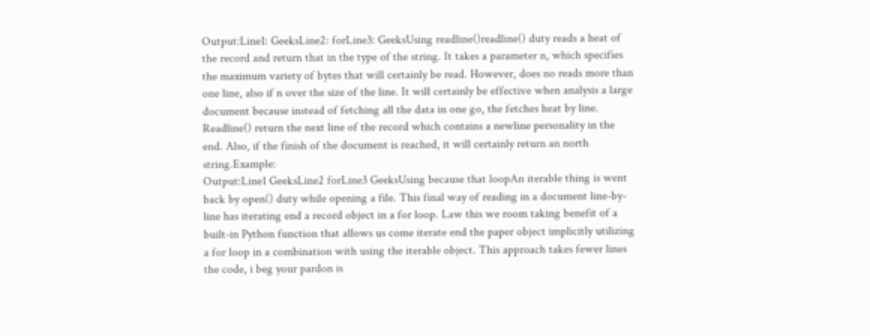Output:Line1: GeeksLine2: forLine3: GeeksUsing readline()readline() duty reads a heat of the record and return that in the type of the string. It takes a parameter n, which specifies the maximum variety of bytes that will certainly be read. However, does no reads more than one line, also if n over the size of the line. It will certainly be effective when analysis a large document because instead of fetching all the data in one go, the fetches heat by line. Readline() return the next line of the record which contains a newline personality in the end. Also, if the finish of the document is reached, it will certainly return an north string.Example:
Output:Line1 GeeksLine2 forLine3 GeeksUsing because that loopAn iterable thing is went back by open() duty while opening a file. This final way of reading in a document line-by-line has iterating end a record object in a for loop. Law this we room taking benefit of a built-in Python function that allows us come iterate end the paper object implicitly utilizing a for loop in a combination with using the iterable object. This approach takes fewer lines the code, i beg your pardon is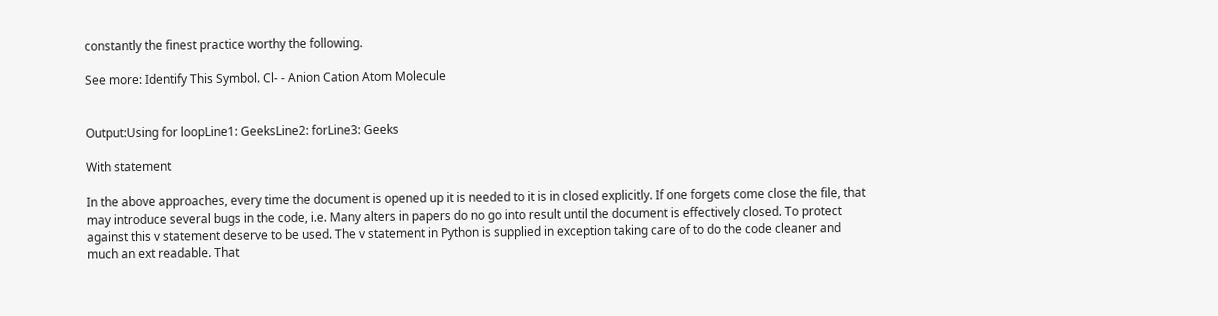constantly the finest practice worthy the following.

See more: Identify This Symbol. Cl- - Anion Cation Atom Molecule


Output:Using for loopLine1: GeeksLine2: forLine3: Geeks

With statement

In the above approaches, every time the document is opened up it is needed to it is in closed explicitly. If one forgets come close the file, that may introduce several bugs in the code, i.e. Many alters in papers do no go into result until the document is effectively closed. To protect against this v statement deserve to be used. The v statement in Python is supplied in exception taking care of to do the code cleaner and much an ext readable. That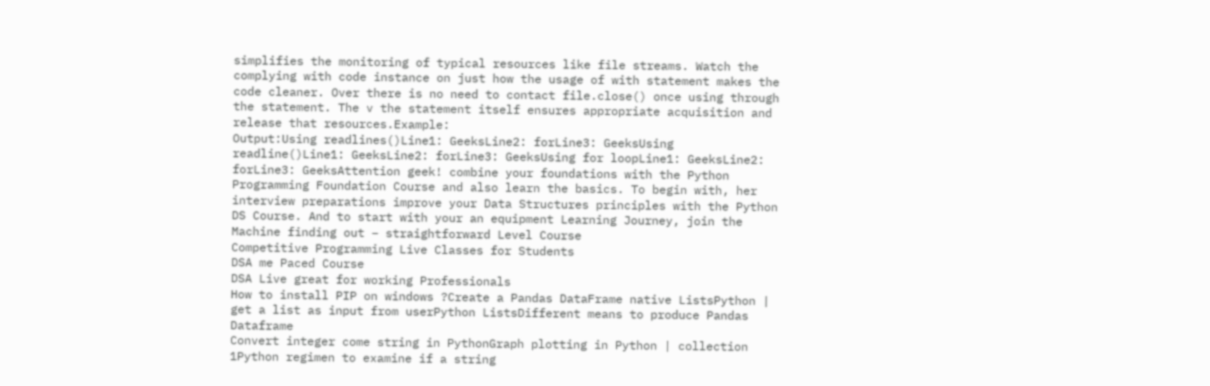simplifies the monitoring of typical resources like file streams. Watch the complying with code instance on just how the usage of with statement makes the code cleaner. Over there is no need to contact file.close() once using through the statement. The v the statement itself ensures appropriate acquisition and release that resources.Example:
Output:Using readlines()Line1: GeeksLine2: forLine3: GeeksUsing readline()Line1: GeeksLine2: forLine3: GeeksUsing for loopLine1: GeeksLine2: forLine3: GeeksAttention geek! combine your foundations with the Python Programming Foundation Course and also learn the basics. To begin with, her interview preparations improve your Data Structures principles with the Python DS Course. And to start with your an equipment Learning Journey, join the Machine finding out – straightforward Level Course
Competitive Programming Live Classes for Students
DSA me Paced Course
DSA Live great for working Professionals
How to install PIP on windows ?Create a Pandas DataFrame native ListsPython | get a list as input from userPython ListsDifferent means to produce Pandas Dataframe
Convert integer come string in PythonGraph plotting in Python | collection 1Python regimen to examine if a string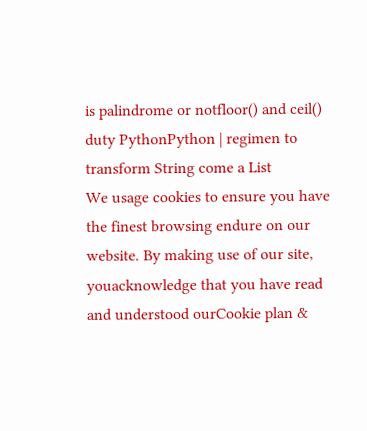is palindrome or notfloor() and ceil() duty PythonPython | regimen to transform String come a List
We usage cookies to ensure you have the finest browsing endure on our website. By making use of our site, youacknowledge that you have read and understood ourCookie plan &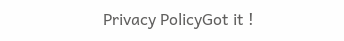Privacy PolicyGot it !